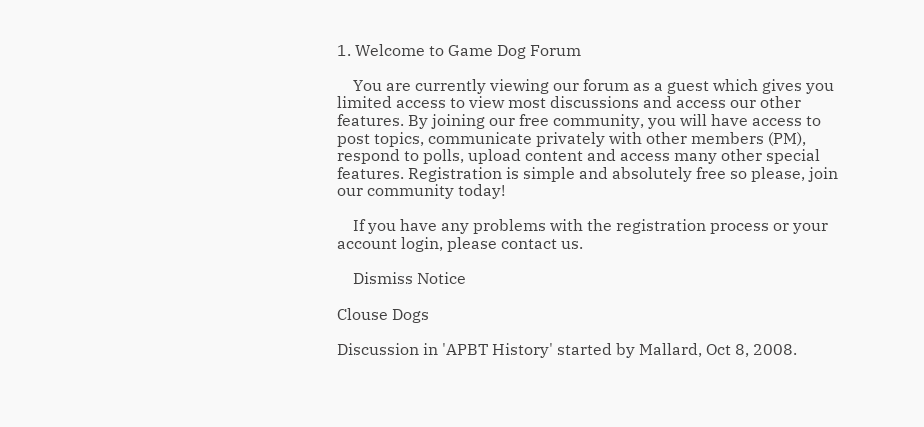1. Welcome to Game Dog Forum

    You are currently viewing our forum as a guest which gives you limited access to view most discussions and access our other features. By joining our free community, you will have access to post topics, communicate privately with other members (PM), respond to polls, upload content and access many other special features. Registration is simple and absolutely free so please, join our community today!

    If you have any problems with the registration process or your account login, please contact us.

    Dismiss Notice

Clouse Dogs

Discussion in 'APBT History' started by Mallard, Oct 8, 2008.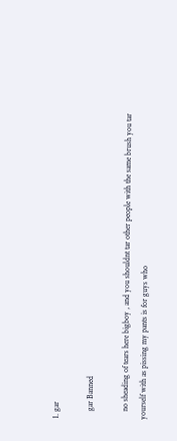1. gar

    gar Banned

    no sheading of tears here bigboy , and you shouldnt tar other people with the same brush you tar yourself with as pissing my pants is for guys who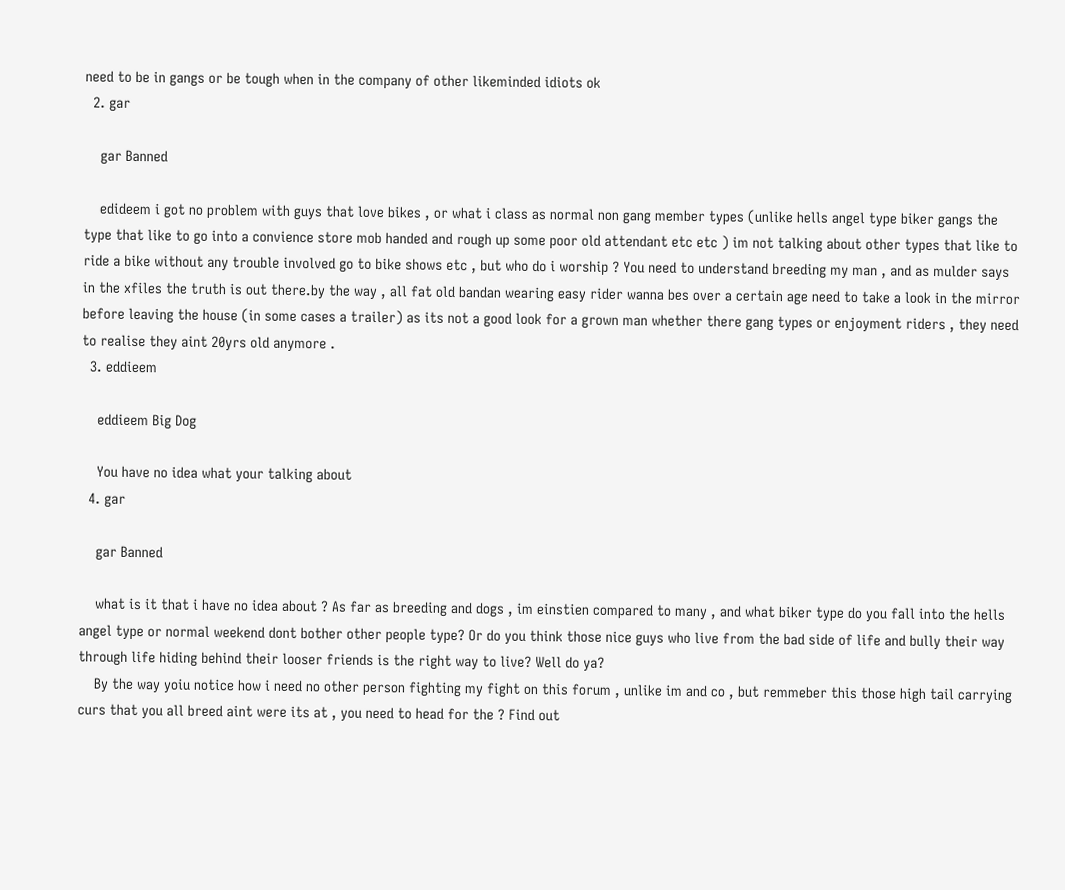need to be in gangs or be tough when in the company of other likeminded idiots ok
  2. gar

    gar Banned

    edideem i got no problem with guys that love bikes , or what i class as normal non gang member types (unlike hells angel type biker gangs the type that like to go into a convience store mob handed and rough up some poor old attendant etc etc ) im not talking about other types that like to ride a bike without any trouble involved go to bike shows etc , but who do i worship ? You need to understand breeding my man , and as mulder says in the xfiles the truth is out there.by the way , all fat old bandan wearing easy rider wanna bes over a certain age need to take a look in the mirror before leaving the house (in some cases a trailer) as its not a good look for a grown man whether there gang types or enjoyment riders , they need to realise they aint 20yrs old anymore .
  3. eddieem

    eddieem Big Dog

    You have no idea what your talking about
  4. gar

    gar Banned

    what is it that i have no idea about ? As far as breeding and dogs , im einstien compared to many , and what biker type do you fall into the hells angel type or normal weekend dont bother other people type? Or do you think those nice guys who live from the bad side of life and bully their way through life hiding behind their looser friends is the right way to live? Well do ya?
    By the way yoiu notice how i need no other person fighting my fight on this forum , unlike im and co , but remmeber this those high tail carrying curs that you all breed aint were its at , you need to head for the ? Find out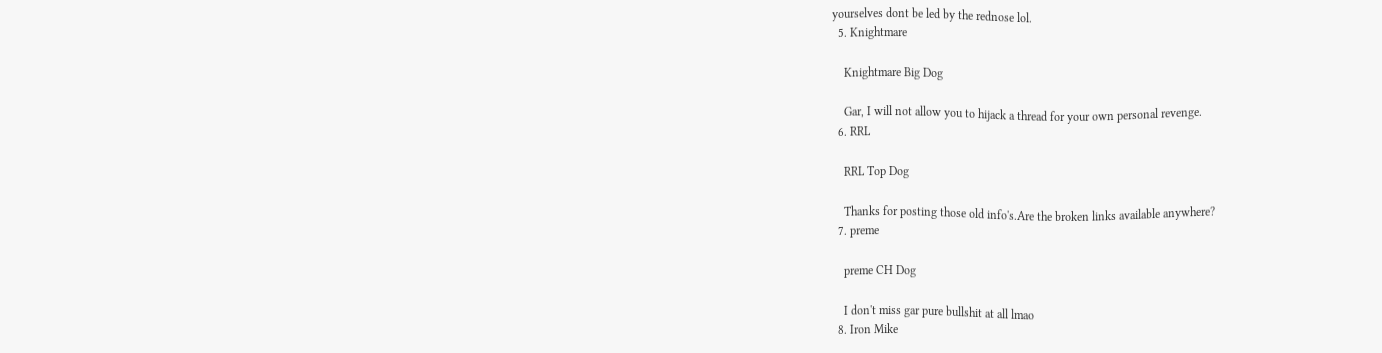yourselves dont be led by the rednose lol.
  5. Knightmare

    Knightmare Big Dog

    Gar, I will not allow you to hijack a thread for your own personal revenge.
  6. RRL

    RRL Top Dog

    Thanks for posting those old info's.Are the broken links available anywhere?
  7. preme

    preme CH Dog

    I don't miss gar pure bullshit at all lmao
  8. Iron Mike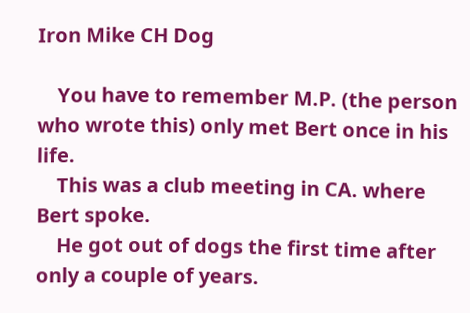Iron Mike CH Dog

    You have to remember M.P. (the person who wrote this) only met Bert once in his life.
    This was a club meeting in CA. where Bert spoke.
    He got out of dogs the first time after only a couple of years.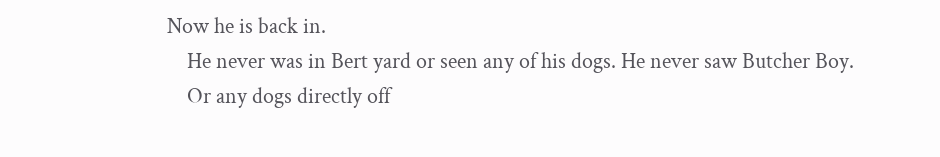Now he is back in.
    He never was in Bert yard or seen any of his dogs. He never saw Butcher Boy.
    Or any dogs directly off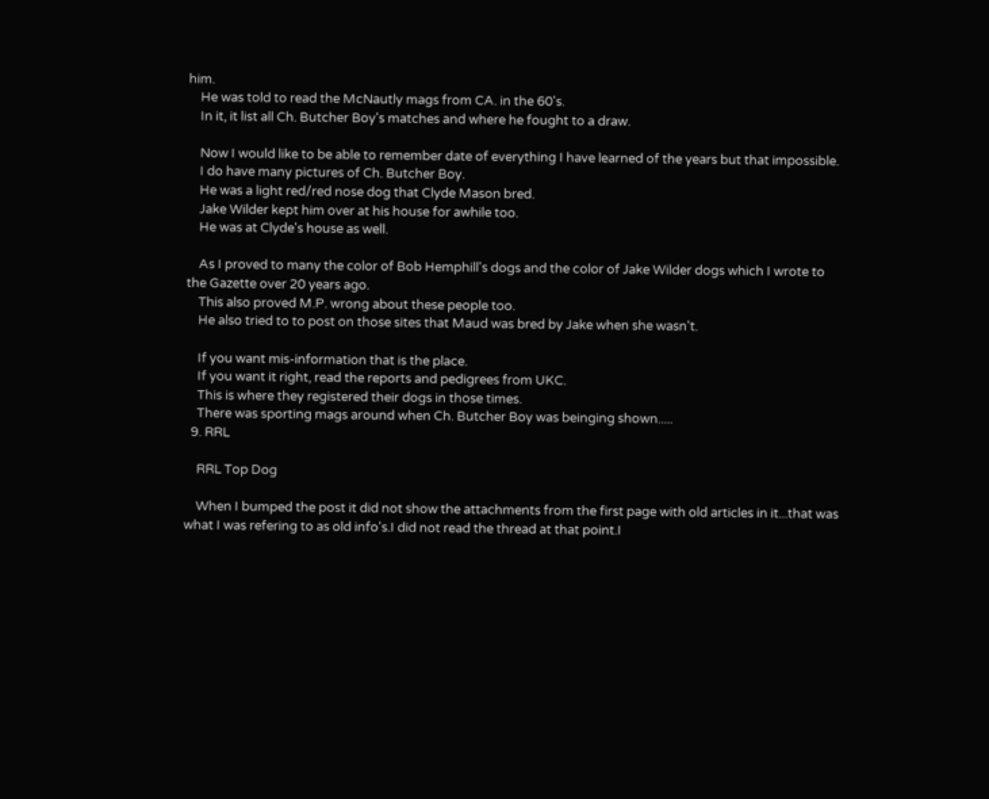him.
    He was told to read the McNautly mags from CA. in the 60's.
    In it, it list all Ch. Butcher Boy's matches and where he fought to a draw.

    Now I would like to be able to remember date of everything I have learned of the years but that impossible.
    I do have many pictures of Ch. Butcher Boy.
    He was a light red/red nose dog that Clyde Mason bred.
    Jake Wilder kept him over at his house for awhile too.
    He was at Clyde's house as well.

    As I proved to many the color of Bob Hemphill's dogs and the color of Jake Wilder dogs which I wrote to the Gazette over 20 years ago.
    This also proved M.P. wrong about these people too.
    He also tried to to post on those sites that Maud was bred by Jake when she wasn't.

    If you want mis-information that is the place.
    If you want it right, read the reports and pedigrees from UKC.
    This is where they registered their dogs in those times.
    There was sporting mags around when Ch. Butcher Boy was beinging shown.....
  9. RRL

    RRL Top Dog

    When I bumped the post it did not show the attachments from the first page with old articles in it...that was what I was refering to as old info's.I did not read the thread at that point.I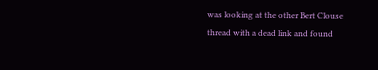was looking at the other Bert Clouse thread with a dead link and found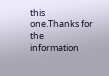this one.Thanks for the information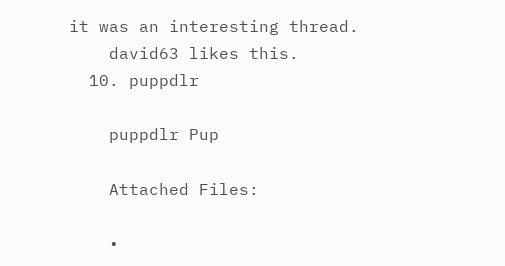it was an interesting thread.
    david63 likes this.
  10. puppdlr

    puppdlr Pup

    Attached Files:

    •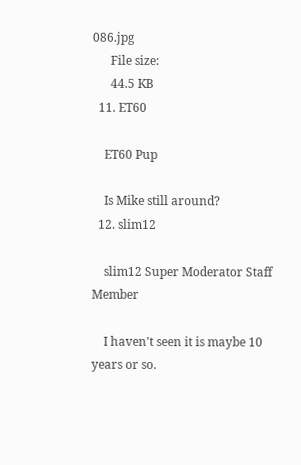086.jpg
      File size:
      44.5 KB
  11. ET60

    ET60 Pup

    Is Mike still around?
  12. slim12

    slim12 Super Moderator Staff Member

    I haven't seen it is maybe 10 years or so.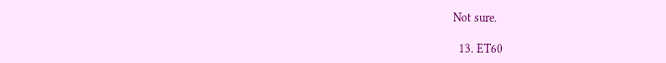Not sure.

  13. ET60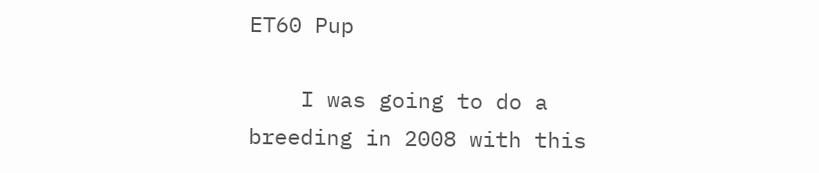ET60 Pup

    I was going to do a breeding in 2008 with this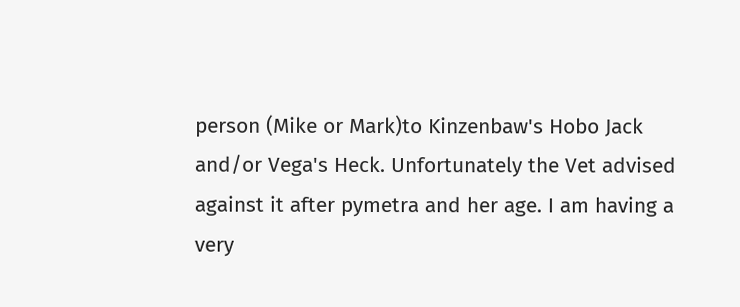person (Mike or Mark)to Kinzenbaw's Hobo Jack and/or Vega's Heck. Unfortunately the Vet advised against it after pymetra and her age. I am having a very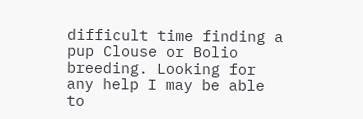difficult time finding a pup Clouse or Bolio breeding. Looking for any help I may be able to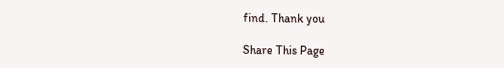find. Thank you

Share This Page